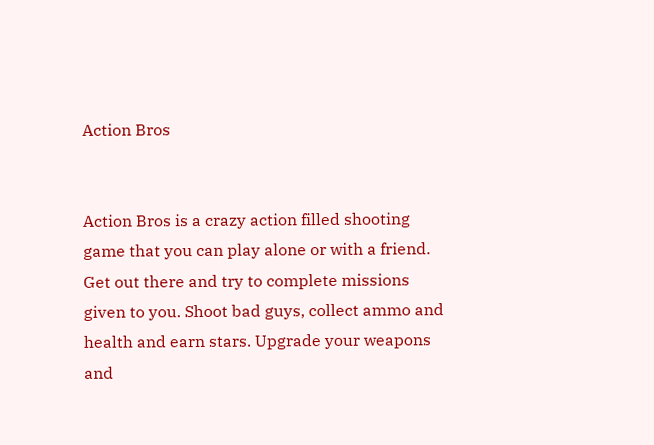Action Bros


Action Bros is a crazy action filled shooting game that you can play alone or with a friend. Get out there and try to complete missions given to you. Shoot bad guys, collect ammo and health and earn stars. Upgrade your weapons and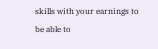skills with your earnings to be able to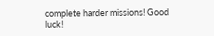complete harder missions! Good luck!